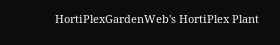HortiPlexGardenWeb's HortiPlex Plant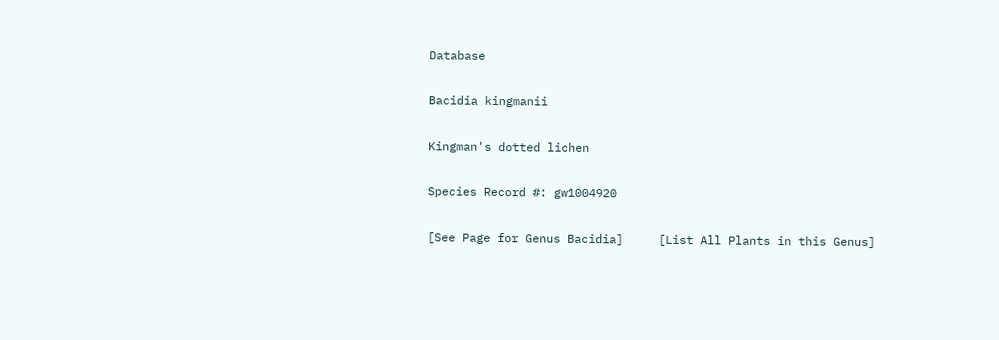Database

Bacidia kingmanii

Kingman's dotted lichen

Species Record #: gw1004920

[See Page for Genus Bacidia]     [List All Plants in this Genus]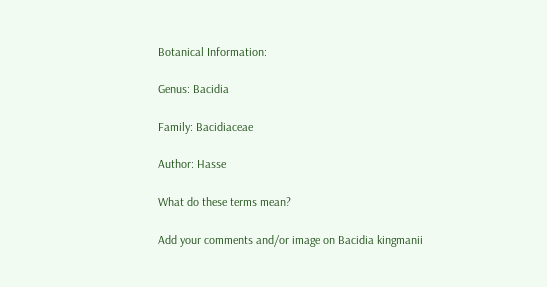Botanical Information:

Genus: Bacidia

Family: Bacidiaceae

Author: Hasse

What do these terms mean?

Add your comments and/or image on Bacidia kingmanii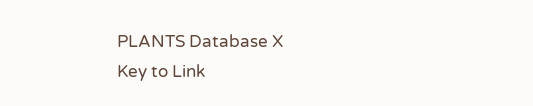PLANTS Database X
Key to Link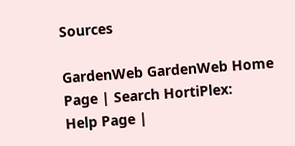Sources

GardenWeb GardenWeb Home Page | Search HortiPlex:     Help Page |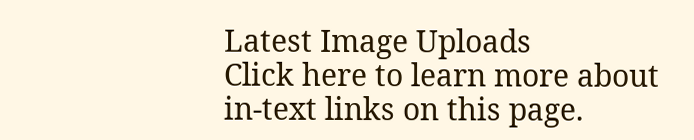Latest Image Uploads
Click here to learn more about in-text links on this page.